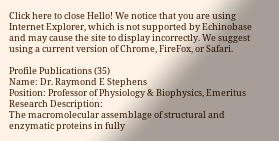Click here to close Hello! We notice that you are using Internet Explorer, which is not supported by Echinobase and may cause the site to display incorrectly. We suggest using a current version of Chrome, FireFox, or Safari.

Profile Publications (35)
Name: Dr. Raymond E Stephens
Position: Professor of Physiology & Biophysics, Emeritus
Research Description:
The macromolecular assemblage of structural and enzymatic proteins in fully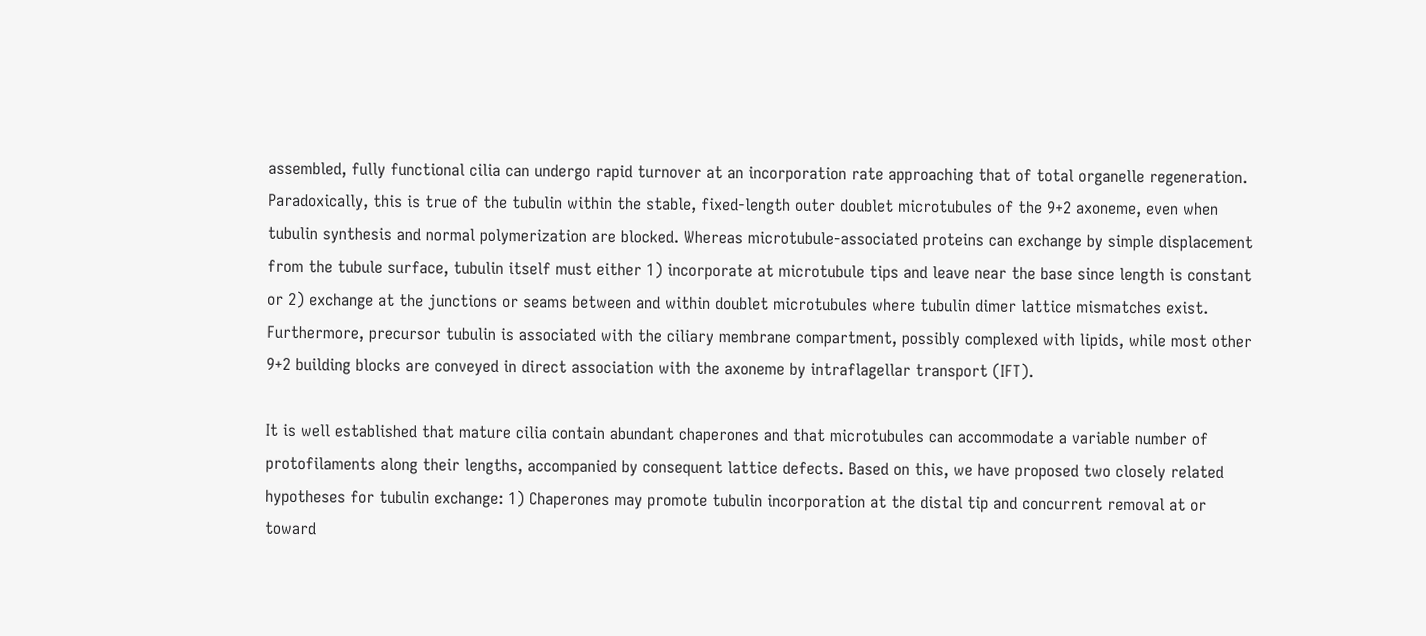assembled, fully functional cilia can undergo rapid turnover at an incorporation rate approaching that of total organelle regeneration. Paradoxically, this is true of the tubulin within the stable, fixed-length outer doublet microtubules of the 9+2 axoneme, even when tubulin synthesis and normal polymerization are blocked. Whereas microtubule-associated proteins can exchange by simple displacement from the tubule surface, tubulin itself must either 1) incorporate at microtubule tips and leave near the base since length is constant or 2) exchange at the junctions or seams between and within doublet microtubules where tubulin dimer lattice mismatches exist. Furthermore, precursor tubulin is associated with the ciliary membrane compartment, possibly complexed with lipids, while most other 9+2 building blocks are conveyed in direct association with the axoneme by intraflagellar transport (IFT).

It is well established that mature cilia contain abundant chaperones and that microtubules can accommodate a variable number of protofilaments along their lengths, accompanied by consequent lattice defects. Based on this, we have proposed two closely related hypotheses for tubulin exchange: 1) Chaperones may promote tubulin incorporation at the distal tip and concurrent removal at or toward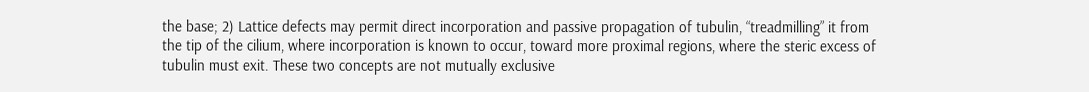the base; 2) Lattice defects may permit direct incorporation and passive propagation of tubulin, “treadmilling” it from the tip of the cilium, where incorporation is known to occur, toward more proximal regions, where the steric excess of tubulin must exit. These two concepts are not mutually exclusive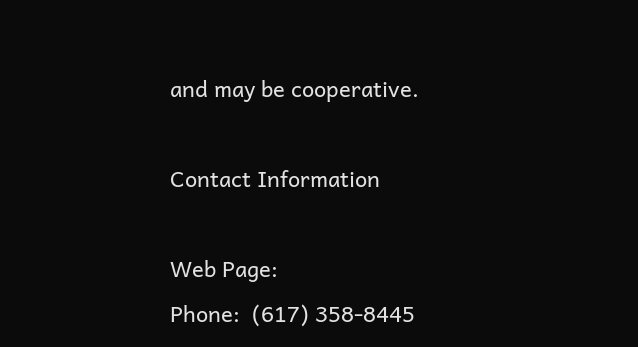and may be cooperative.

Contact Information

Web Page:
Phone:  (617) 358-8445